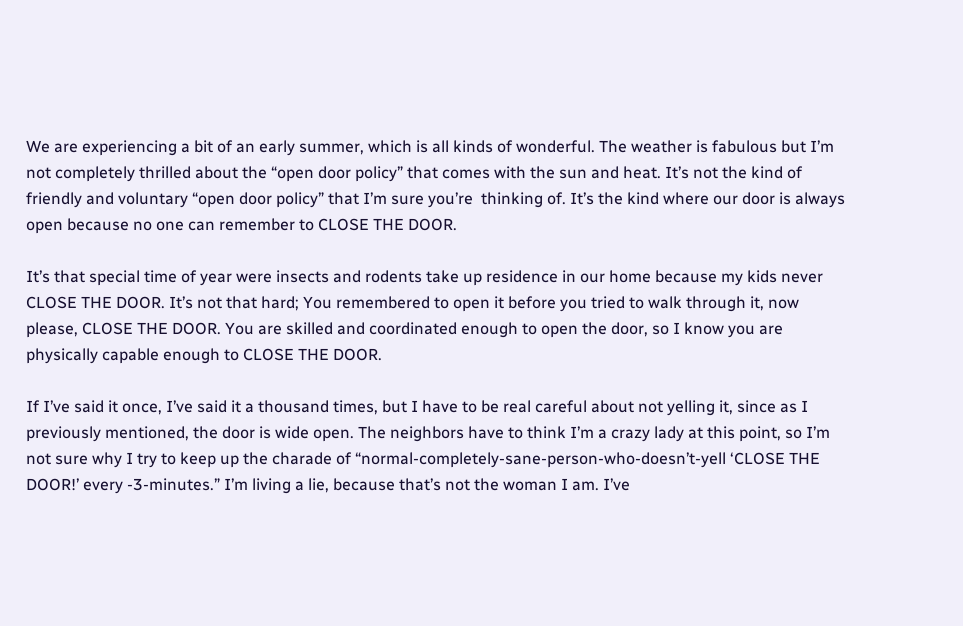We are experiencing a bit of an early summer, which is all kinds of wonderful. The weather is fabulous but I’m not completely thrilled about the “open door policy” that comes with the sun and heat. It’s not the kind of friendly and voluntary “open door policy” that I’m sure you’re  thinking of. It’s the kind where our door is always open because no one can remember to CLOSE THE DOOR.

It’s that special time of year were insects and rodents take up residence in our home because my kids never CLOSE THE DOOR. It’s not that hard; You remembered to open it before you tried to walk through it, now please, CLOSE THE DOOR. You are skilled and coordinated enough to open the door, so I know you are physically capable enough to CLOSE THE DOOR.

If I’ve said it once, I’ve said it a thousand times, but I have to be real careful about not yelling it, since as I previously mentioned, the door is wide open. The neighbors have to think I’m a crazy lady at this point, so I’m not sure why I try to keep up the charade of “normal-completely-sane-person-who-doesn’t-yell ‘CLOSE THE DOOR!’ every -3-minutes.” I’m living a lie, because that’s not the woman I am. I’ve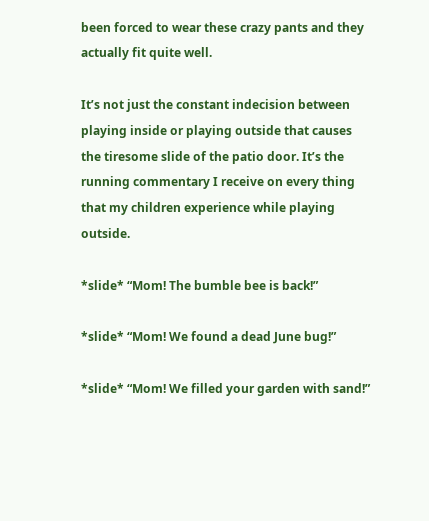been forced to wear these crazy pants and they actually fit quite well.

It’s not just the constant indecision between playing inside or playing outside that causes the tiresome slide of the patio door. It’s the running commentary I receive on every thing that my children experience while playing outside.

*slide* “Mom! The bumble bee is back!”

*slide* “Mom! We found a dead June bug!”

*slide* “Mom! We filled your garden with sand!”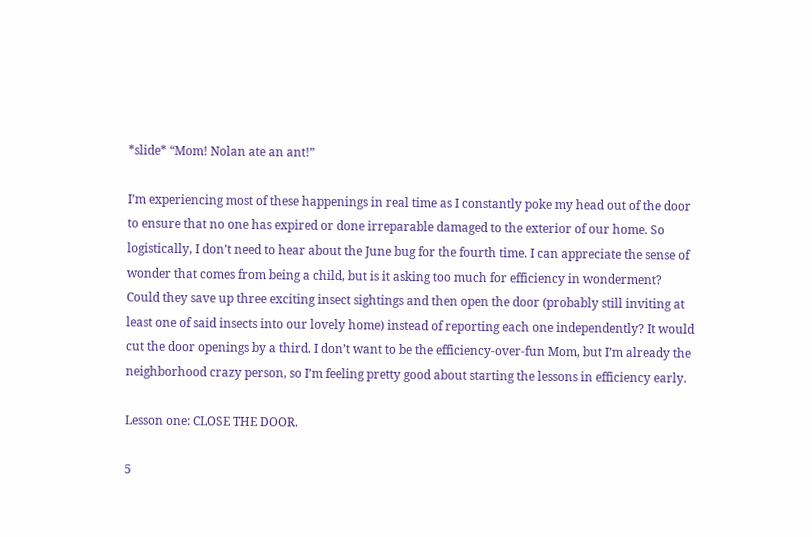*slide* “Mom! Nolan ate an ant!”

I’m experiencing most of these happenings in real time as I constantly poke my head out of the door to ensure that no one has expired or done irreparable damaged to the exterior of our home. So logistically, I don’t need to hear about the June bug for the fourth time. I can appreciate the sense of wonder that comes from being a child, but is it asking too much for efficiency in wonderment? Could they save up three exciting insect sightings and then open the door (probably still inviting at least one of said insects into our lovely home) instead of reporting each one independently? It would cut the door openings by a third. I don’t want to be the efficiency-over-fun Mom, but I’m already the neighborhood crazy person, so I’m feeling pretty good about starting the lessons in efficiency early.

Lesson one: CLOSE THE DOOR.

5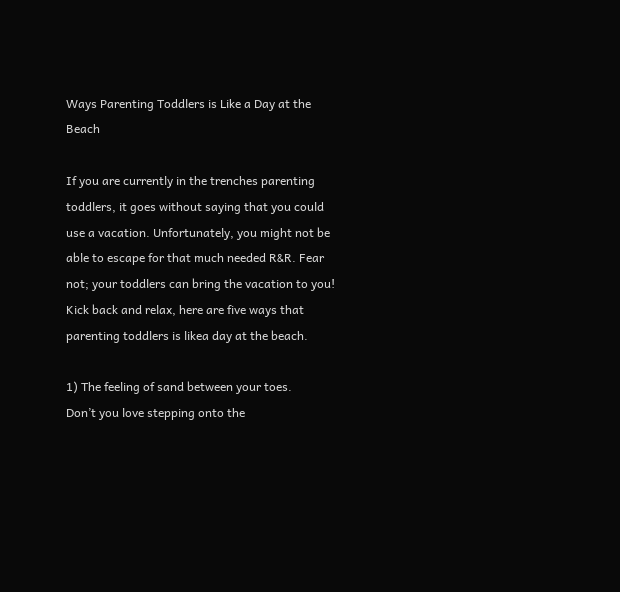Ways Parenting Toddlers is Like a Day at the Beach

If you are currently in the trenches parenting toddlers, it goes without saying that you could use a vacation. Unfortunately, you might not be able to escape for that much needed R&R. Fear not; your toddlers can bring the vacation to you! Kick back and relax, here are five ways that parenting toddlers is likea day at the beach.

1) The feeling of sand between your toes.
Don’t you love stepping onto the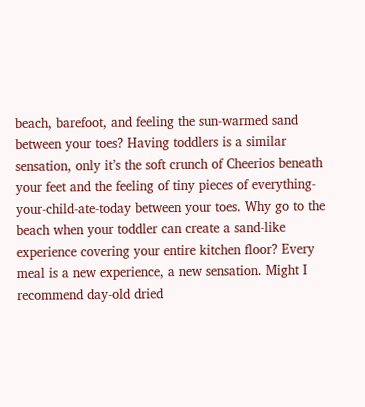beach, barefoot, and feeling the sun-warmed sand between your toes? Having toddlers is a similar sensation, only it’s the soft crunch of Cheerios beneath your feet and the feeling of tiny pieces of everything-your-child-ate-today between your toes. Why go to the beach when your toddler can create a sand-like experience covering your entire kitchen floor? Every meal is a new experience, a new sensation. Might I recommend day-old dried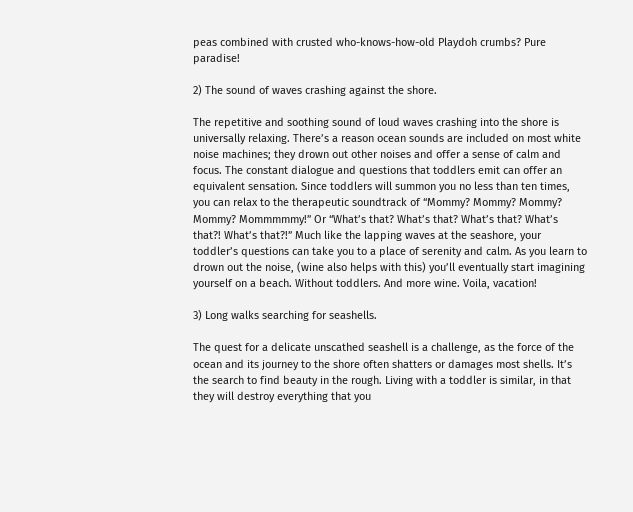peas combined with crusted who-knows-how-old Playdoh crumbs? Pure paradise!

2) The sound of waves crashing against the shore.

The repetitive and soothing sound of loud waves crashing into the shore is universally relaxing. There’s a reason ocean sounds are included on most white noise machines; they drown out other noises and offer a sense of calm and focus. The constant dialogue and questions that toddlers emit can offer an equivalent sensation. Since toddlers will summon you no less than ten times, you can relax to the therapeutic soundtrack of “Mommy? Mommy? Mommy? Mommy? Mommmmmy!” Or “What’s that? What’s that? What’s that? What’s that?! What’s that?!” Much like the lapping waves at the seashore, your toddler’s questions can take you to a place of serenity and calm. As you learn to drown out the noise, (wine also helps with this) you’ll eventually start imagining yourself on a beach. Without toddlers. And more wine. Voila, vacation!

3) Long walks searching for seashells.

The quest for a delicate unscathed seashell is a challenge, as the force of the ocean and its journey to the shore often shatters or damages most shells. It’s the search to find beauty in the rough. Living with a toddler is similar, in that they will destroy everything that you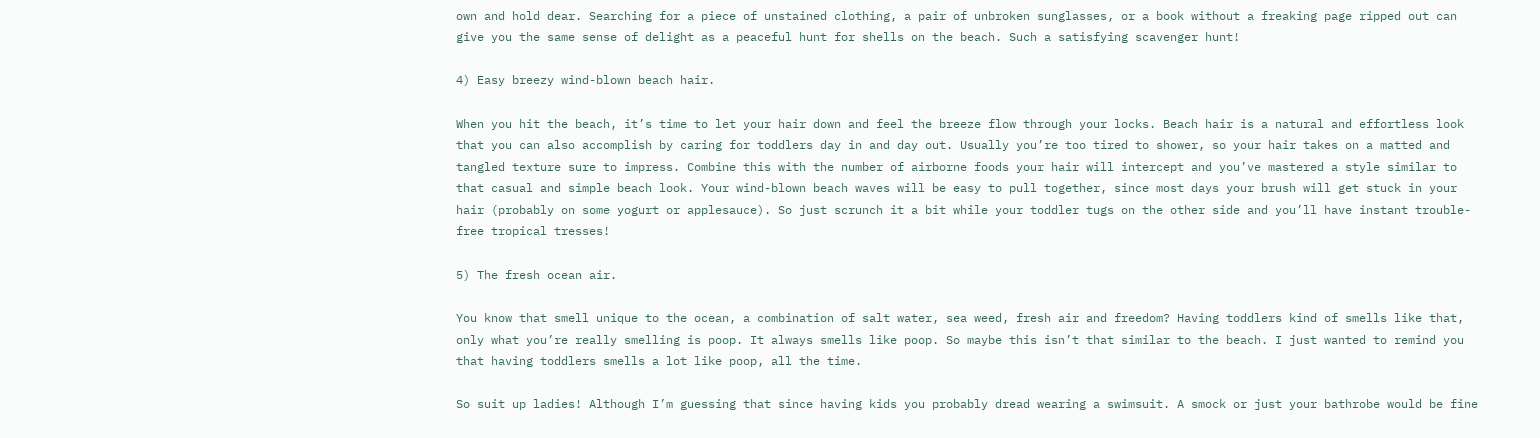own and hold dear. Searching for a piece of unstained clothing, a pair of unbroken sunglasses, or a book without a freaking page ripped out can give you the same sense of delight as a peaceful hunt for shells on the beach. Such a satisfying scavenger hunt!

4) Easy breezy wind-blown beach hair.

When you hit the beach, it’s time to let your hair down and feel the breeze flow through your locks. Beach hair is a natural and effortless look that you can also accomplish by caring for toddlers day in and day out. Usually you’re too tired to shower, so your hair takes on a matted and tangled texture sure to impress. Combine this with the number of airborne foods your hair will intercept and you’ve mastered a style similar to that casual and simple beach look. Your wind-blown beach waves will be easy to pull together, since most days your brush will get stuck in your hair (probably on some yogurt or applesauce). So just scrunch it a bit while your toddler tugs on the other side and you’ll have instant trouble-free tropical tresses!

5) The fresh ocean air.

You know that smell unique to the ocean, a combination of salt water, sea weed, fresh air and freedom? Having toddlers kind of smells like that, only what you’re really smelling is poop. It always smells like poop. So maybe this isn’t that similar to the beach. I just wanted to remind you that having toddlers smells a lot like poop, all the time.

So suit up ladies! Although I’m guessing that since having kids you probably dread wearing a swimsuit. A smock or just your bathrobe would be fine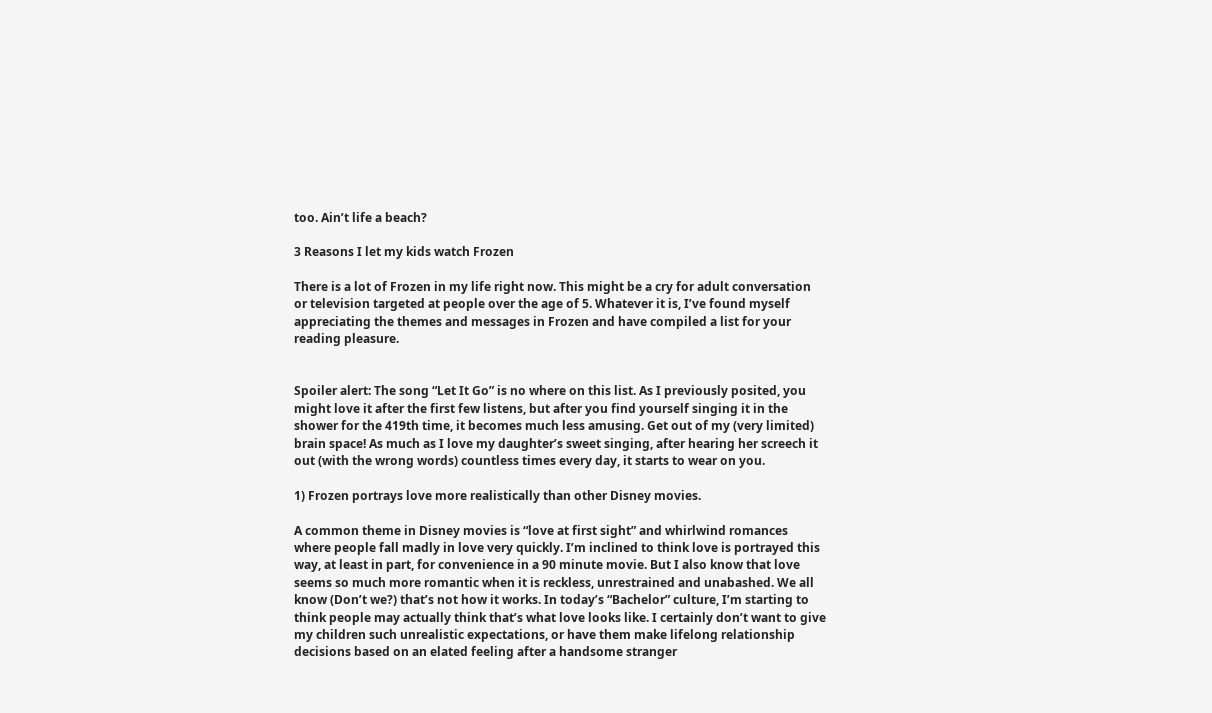too. Ain’t life a beach?

3 Reasons I let my kids watch Frozen

There is a lot of Frozen in my life right now. This might be a cry for adult conversation or television targeted at people over the age of 5. Whatever it is, I’ve found myself appreciating the themes and messages in Frozen and have compiled a list for your reading pleasure.


Spoiler alert: The song “Let It Go” is no where on this list. As I previously posited, you might love it after the first few listens, but after you find yourself singing it in the shower for the 419th time, it becomes much less amusing. Get out of my (very limited) brain space! As much as I love my daughter’s sweet singing, after hearing her screech it out (with the wrong words) countless times every day, it starts to wear on you.

1) Frozen portrays love more realistically than other Disney movies.

A common theme in Disney movies is “love at first sight” and whirlwind romances where people fall madly in love very quickly. I’m inclined to think love is portrayed this way, at least in part, for convenience in a 90 minute movie. But I also know that love seems so much more romantic when it is reckless, unrestrained and unabashed. We all know (Don’t we?) that’s not how it works. In today’s “Bachelor” culture, I’m starting to think people may actually think that’s what love looks like. I certainly don’t want to give my children such unrealistic expectations, or have them make lifelong relationship decisions based on an elated feeling after a handsome stranger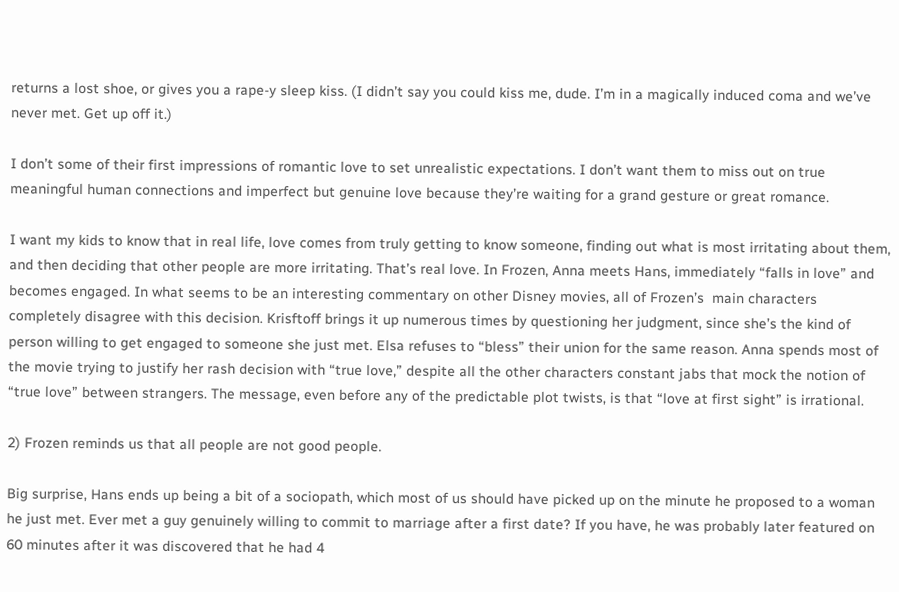returns a lost shoe, or gives you a rape-y sleep kiss. (I didn’t say you could kiss me, dude. I’m in a magically induced coma and we’ve never met. Get up off it.)

I don’t some of their first impressions of romantic love to set unrealistic expectations. I don’t want them to miss out on true meaningful human connections and imperfect but genuine love because they’re waiting for a grand gesture or great romance.

I want my kids to know that in real life, love comes from truly getting to know someone, finding out what is most irritating about them, and then deciding that other people are more irritating. That’s real love. In Frozen, Anna meets Hans, immediately “falls in love” and becomes engaged. In what seems to be an interesting commentary on other Disney movies, all of Frozen’s  main characters completely disagree with this decision. Krisftoff brings it up numerous times by questioning her judgment, since she’s the kind of person willing to get engaged to someone she just met. Elsa refuses to “bless” their union for the same reason. Anna spends most of the movie trying to justify her rash decision with “true love,” despite all the other characters constant jabs that mock the notion of “true love” between strangers. The message, even before any of the predictable plot twists, is that “love at first sight” is irrational.

2) Frozen reminds us that all people are not good people.

Big surprise, Hans ends up being a bit of a sociopath, which most of us should have picked up on the minute he proposed to a woman he just met. Ever met a guy genuinely willing to commit to marriage after a first date? If you have, he was probably later featured on 60 minutes after it was discovered that he had 4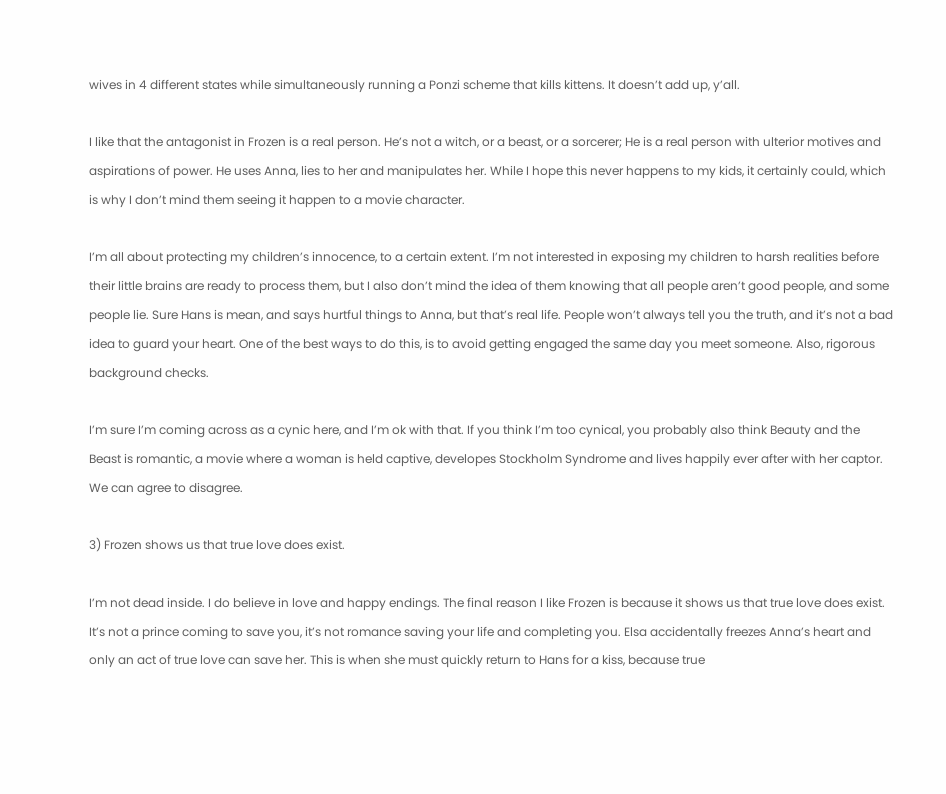wives in 4 different states while simultaneously running a Ponzi scheme that kills kittens. It doesn’t add up, y’all.

I like that the antagonist in Frozen is a real person. He’s not a witch, or a beast, or a sorcerer; He is a real person with ulterior motives and aspirations of power. He uses Anna, lies to her and manipulates her. While I hope this never happens to my kids, it certainly could, which is why I don’t mind them seeing it happen to a movie character.

I’m all about protecting my children’s innocence, to a certain extent. I’m not interested in exposing my children to harsh realities before their little brains are ready to process them, but I also don’t mind the idea of them knowing that all people aren’t good people, and some people lie. Sure Hans is mean, and says hurtful things to Anna, but that’s real life. People won’t always tell you the truth, and it’s not a bad idea to guard your heart. One of the best ways to do this, is to avoid getting engaged the same day you meet someone. Also, rigorous background checks.

I’m sure I’m coming across as a cynic here, and I’m ok with that. If you think I’m too cynical, you probably also think Beauty and the Beast is romantic, a movie where a woman is held captive, developes Stockholm Syndrome and lives happily ever after with her captor. We can agree to disagree.

3) Frozen shows us that true love does exist.

I’m not dead inside. I do believe in love and happy endings. The final reason I like Frozen is because it shows us that true love does exist. It’s not a prince coming to save you, it’s not romance saving your life and completing you. Elsa accidentally freezes Anna’s heart and only an act of true love can save her. This is when she must quickly return to Hans for a kiss, because true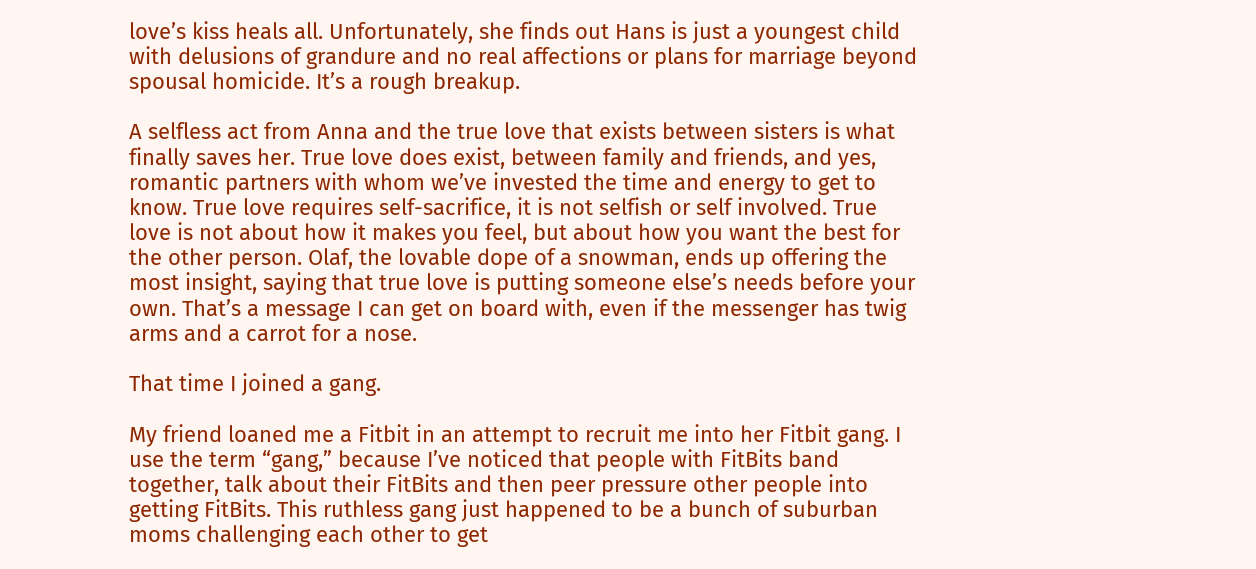love’s kiss heals all. Unfortunately, she finds out Hans is just a youngest child with delusions of grandure and no real affections or plans for marriage beyond spousal homicide. It’s a rough breakup.

A selfless act from Anna and the true love that exists between sisters is what finally saves her. True love does exist, between family and friends, and yes, romantic partners with whom we’ve invested the time and energy to get to know. True love requires self-sacrifice, it is not selfish or self involved. True love is not about how it makes you feel, but about how you want the best for the other person. Olaf, the lovable dope of a snowman, ends up offering the most insight, saying that true love is putting someone else’s needs before your own. That’s a message I can get on board with, even if the messenger has twig arms and a carrot for a nose.

That time I joined a gang.

My friend loaned me a Fitbit in an attempt to recruit me into her Fitbit gang. I use the term “gang,” because I’ve noticed that people with FitBits band together, talk about their FitBits and then peer pressure other people into getting FitBits. This ruthless gang just happened to be a bunch of suburban moms challenging each other to get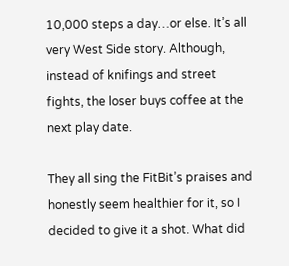10,000 steps a day…or else. It’s all very West Side story. Although, instead of knifings and street fights, the loser buys coffee at the next play date.

They all sing the FitBit’s praises and honestly seem healthier for it, so I decided to give it a shot. What did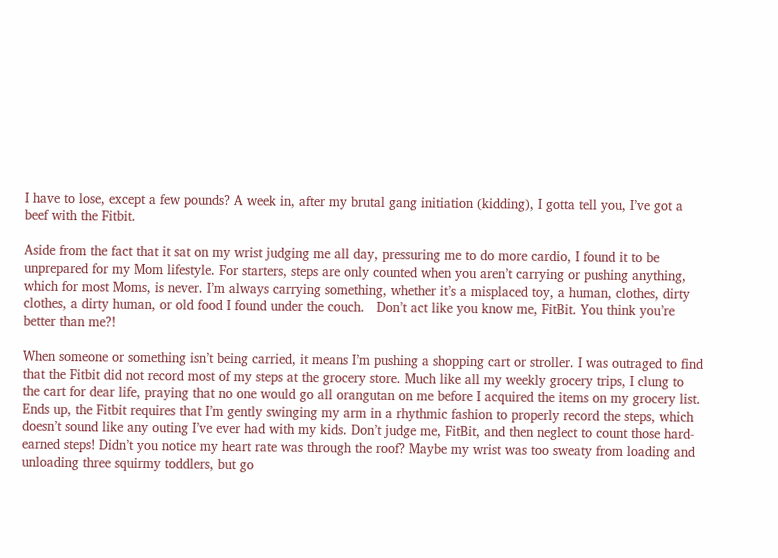I have to lose, except a few pounds? A week in, after my brutal gang initiation (kidding), I gotta tell you, I’ve got a beef with the Fitbit.

Aside from the fact that it sat on my wrist judging me all day, pressuring me to do more cardio, I found it to be unprepared for my Mom lifestyle. For starters, steps are only counted when you aren’t carrying or pushing anything, which for most Moms, is never. I’m always carrying something, whether it’s a misplaced toy, a human, clothes, dirty clothes, a dirty human, or old food I found under the couch.   Don’t act like you know me, FitBit. You think you’re better than me?!

When someone or something isn’t being carried, it means I’m pushing a shopping cart or stroller. I was outraged to find that the Fitbit did not record most of my steps at the grocery store. Much like all my weekly grocery trips, I clung to the cart for dear life, praying that no one would go all orangutan on me before I acquired the items on my grocery list. Ends up, the Fitbit requires that I’m gently swinging my arm in a rhythmic fashion to properly record the steps, which doesn’t sound like any outing I’ve ever had with my kids. Don’t judge me, FitBit, and then neglect to count those hard-earned steps! Didn’t you notice my heart rate was through the roof? Maybe my wrist was too sweaty from loading and unloading three squirmy toddlers, but go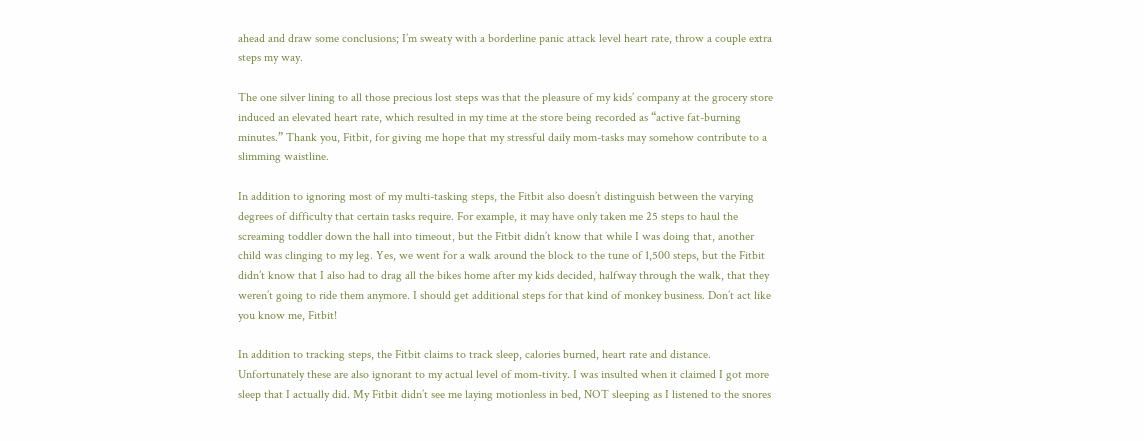ahead and draw some conclusions; I’m sweaty with a borderline panic attack level heart rate, throw a couple extra steps my way.

The one silver lining to all those precious lost steps was that the pleasure of my kids’ company at the grocery store induced an elevated heart rate, which resulted in my time at the store being recorded as “active fat-burning minutes.” Thank you, Fitbit, for giving me hope that my stressful daily mom-tasks may somehow contribute to a slimming waistline.

In addition to ignoring most of my multi-tasking steps, the Fitbit also doesn’t distinguish between the varying degrees of difficulty that certain tasks require. For example, it may have only taken me 25 steps to haul the screaming toddler down the hall into timeout, but the Fitbit didn’t know that while I was doing that, another child was clinging to my leg. Yes, we went for a walk around the block to the tune of 1,500 steps, but the Fitbit didn’t know that I also had to drag all the bikes home after my kids decided, halfway through the walk, that they weren’t going to ride them anymore. I should get additional steps for that kind of monkey business. Don’t act like you know me, Fitbit!

In addition to tracking steps, the Fitbit claims to track sleep, calories burned, heart rate and distance. Unfortunately these are also ignorant to my actual level of mom-tivity. I was insulted when it claimed I got more sleep that I actually did. My Fitbit didn’t see me laying motionless in bed, NOT sleeping as I listened to the snores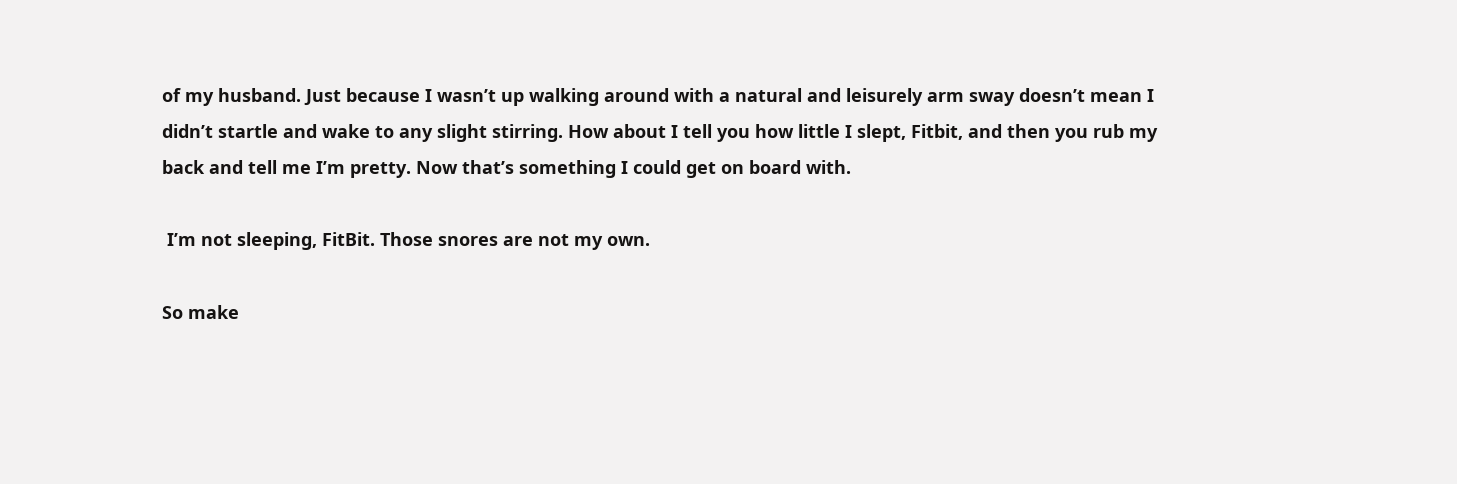of my husband. Just because I wasn’t up walking around with a natural and leisurely arm sway doesn’t mean I didn’t startle and wake to any slight stirring. How about I tell you how little I slept, Fitbit, and then you rub my back and tell me I’m pretty. Now that’s something I could get on board with.

 I’m not sleeping, FitBit. Those snores are not my own.

So make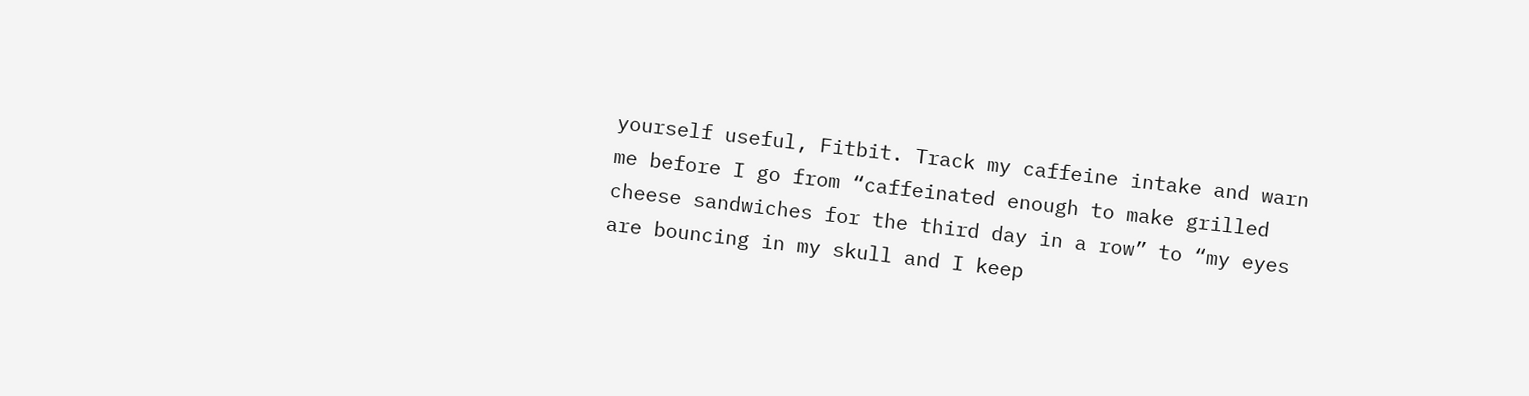yourself useful, Fitbit. Track my caffeine intake and warn me before I go from “caffeinated enough to make grilled cheese sandwiches for the third day in a row” to “my eyes are bouncing in my skull and I keep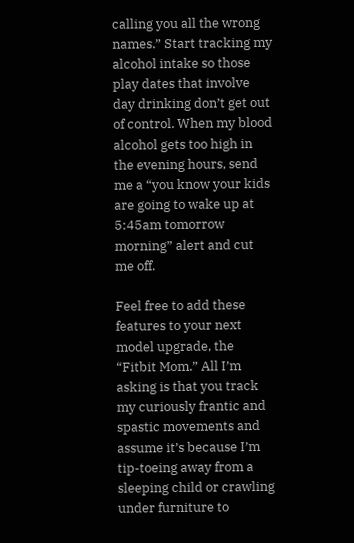calling you all the wrong names.” Start tracking my alcohol intake so those play dates that involve day drinking don’t get out of control. When my blood alcohol gets too high in the evening hours, send me a “you know your kids are going to wake up at 5:45am tomorrow morning” alert and cut me off.

Feel free to add these features to your next model upgrade, the “Fitbit Mom.” All I’m asking is that you track my curiously frantic and spastic movements and assume it’s because I’m tip-toeing away from a sleeping child or crawling under furniture to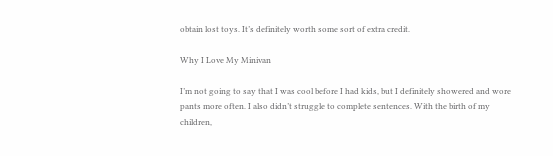obtain lost toys. It’s definitely worth some sort of extra credit.

Why I Love My Minivan

I’m not going to say that I was cool before I had kids, but I definitely showered and wore pants more often. I also didn’t struggle to complete sentences. With the birth of my children,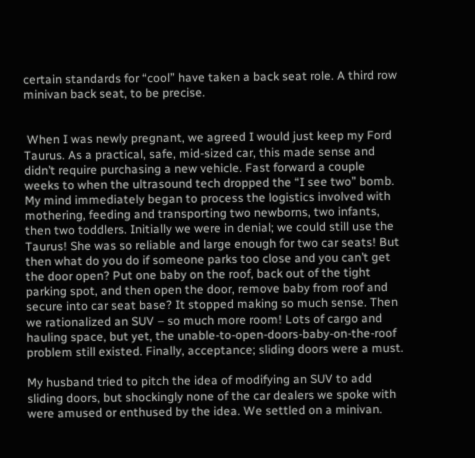certain standards for “cool” have taken a back seat role. A third row minivan back seat, to be precise.


 When I was newly pregnant, we agreed I would just keep my Ford Taurus. As a practical, safe, mid-sized car, this made sense and didn’t require purchasing a new vehicle. Fast forward a couple weeks to when the ultrasound tech dropped the “I see two” bomb. My mind immediately began to process the logistics involved with mothering, feeding and transporting two newborns, two infants, then two toddlers. Initially we were in denial; we could still use the Taurus! She was so reliable and large enough for two car seats! But then what do you do if someone parks too close and you can’t get the door open? Put one baby on the roof, back out of the tight parking spot, and then open the door, remove baby from roof and secure into car seat base? It stopped making so much sense. Then we rationalized an SUV – so much more room! Lots of cargo and hauling space, but yet, the unable-to-open-doors-baby-on-the-roof problem still existed. Finally, acceptance; sliding doors were a must.

My husband tried to pitch the idea of modifying an SUV to add sliding doors, but shockingly none of the car dealers we spoke with were amused or enthused by the idea. We settled on a minivan.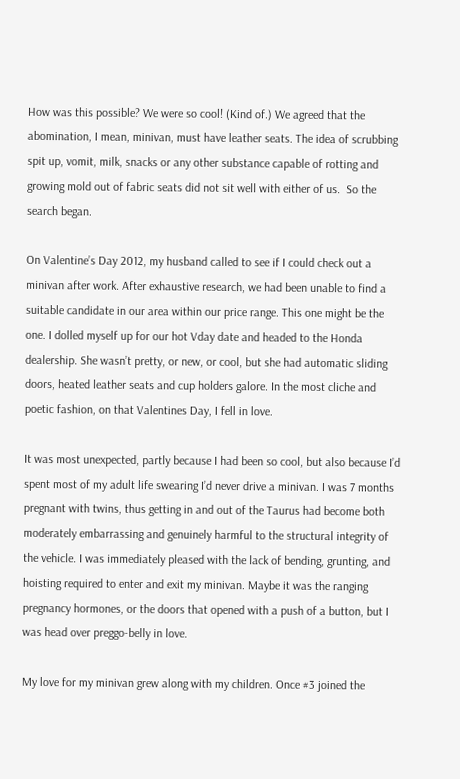How was this possible? We were so cool! (Kind of.) We agreed that the abomination, I mean, minivan, must have leather seats. The idea of scrubbing spit up, vomit, milk, snacks or any other substance capable of rotting and growing mold out of fabric seats did not sit well with either of us.  So the search began.

On Valentine’s Day 2012, my husband called to see if I could check out a minivan after work. After exhaustive research, we had been unable to find a suitable candidate in our area within our price range. This one might be the one. I dolled myself up for our hot Vday date and headed to the Honda dealership. She wasn’t pretty, or new, or cool, but she had automatic sliding doors, heated leather seats and cup holders galore. In the most cliche and poetic fashion, on that Valentines Day, I fell in love.

It was most unexpected, partly because I had been so cool, but also because I’d spent most of my adult life swearing I’d never drive a minivan. I was 7 months pregnant with twins, thus getting in and out of the Taurus had become both moderately embarrassing and genuinely harmful to the structural integrity of the vehicle. I was immediately pleased with the lack of bending, grunting, and hoisting required to enter and exit my minivan. Maybe it was the ranging pregnancy hormones, or the doors that opened with a push of a button, but I was head over preggo-belly in love.

My love for my minivan grew along with my children. Once #3 joined the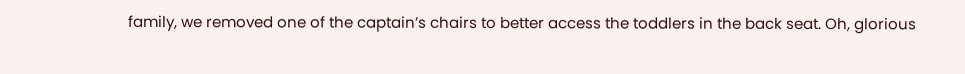family, we removed one of the captain’s chairs to better access the toddlers in the back seat. Oh, glorious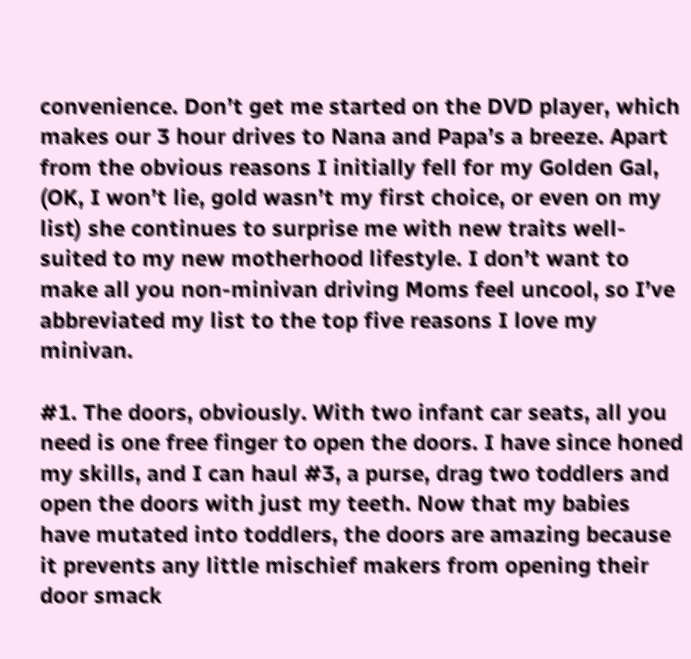convenience. Don’t get me started on the DVD player, which makes our 3 hour drives to Nana and Papa’s a breeze. Apart from the obvious reasons I initially fell for my Golden Gal, (OK, I won’t lie, gold wasn’t my first choice, or even on my list) she continues to surprise me with new traits well-suited to my new motherhood lifestyle. I don’t want to make all you non-minivan driving Moms feel uncool, so I’ve abbreviated my list to the top five reasons I love my minivan.

#1. The doors, obviously. With two infant car seats, all you need is one free finger to open the doors. I have since honed my skills, and I can haul #3, a purse, drag two toddlers and open the doors with just my teeth. Now that my babies have mutated into toddlers, the doors are amazing because it prevents any little mischief makers from opening their door smack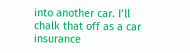into another car. I’ll chalk that off as a car insurance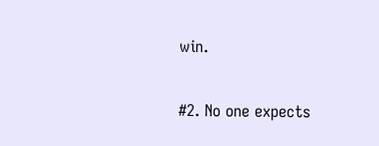win.

#2. No one expects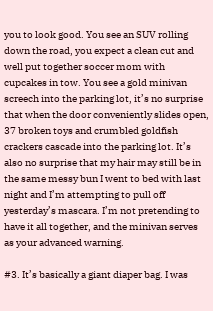you to look good. You see an SUV rolling down the road, you expect a clean cut and well put together soccer mom with cupcakes in tow. You see a gold minivan screech into the parking lot, it’s no surprise that when the door conveniently slides open, 37 broken toys and crumbled goldfish crackers cascade into the parking lot. It’s also no surprise that my hair may still be in the same messy bun I went to bed with last night and I’m attempting to pull off yesterday’s mascara. I’m not pretending to have it all together, and the minivan serves as your advanced warning.

#3. It’s basically a giant diaper bag. I was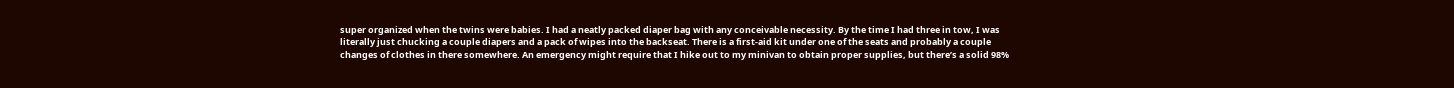super organized when the twins were babies. I had a neatly packed diaper bag with any conceivable necessity. By the time I had three in tow, I was literally just chucking a couple diapers and a pack of wipes into the backseat. There is a first-aid kit under one of the seats and probably a couple changes of clothes in there somewhere. An emergency might require that I hike out to my minivan to obtain proper supplies, but there’s a solid 98%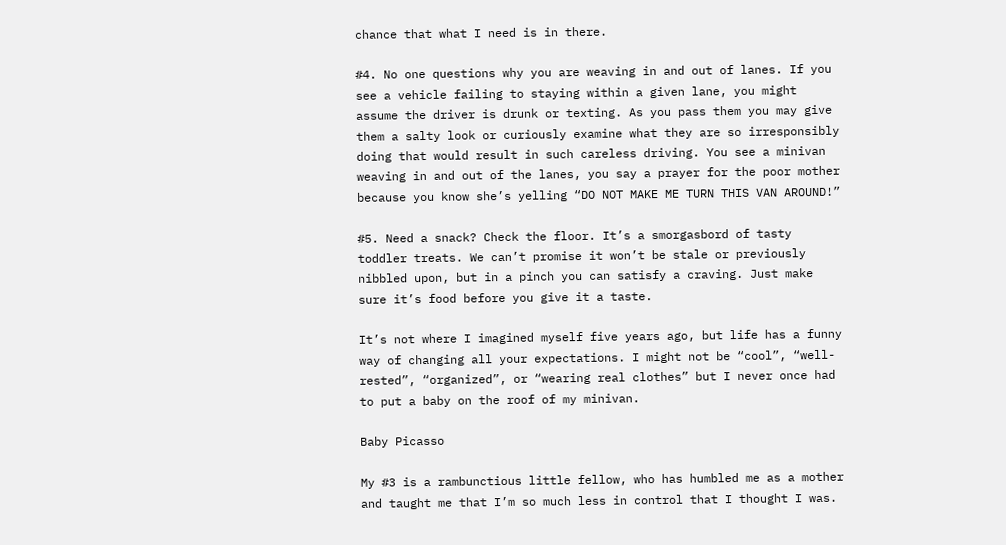chance that what I need is in there.

#4. No one questions why you are weaving in and out of lanes. If you see a vehicle failing to staying within a given lane, you might assume the driver is drunk or texting. As you pass them you may give them a salty look or curiously examine what they are so irresponsibly doing that would result in such careless driving. You see a minivan weaving in and out of the lanes, you say a prayer for the poor mother because you know she’s yelling “DO NOT MAKE ME TURN THIS VAN AROUND!”

#5. Need a snack? Check the floor. It’s a smorgasbord of tasty toddler treats. We can’t promise it won’t be stale or previously nibbled upon, but in a pinch you can satisfy a craving. Just make sure it’s food before you give it a taste.

It’s not where I imagined myself five years ago, but life has a funny way of changing all your expectations. I might not be “cool”, “well-rested”, “organized”, or “wearing real clothes” but I never once had to put a baby on the roof of my minivan.

Baby Picasso

My #3 is a rambunctious little fellow, who has humbled me as a mother and taught me that I’m so much less in control that I thought I was.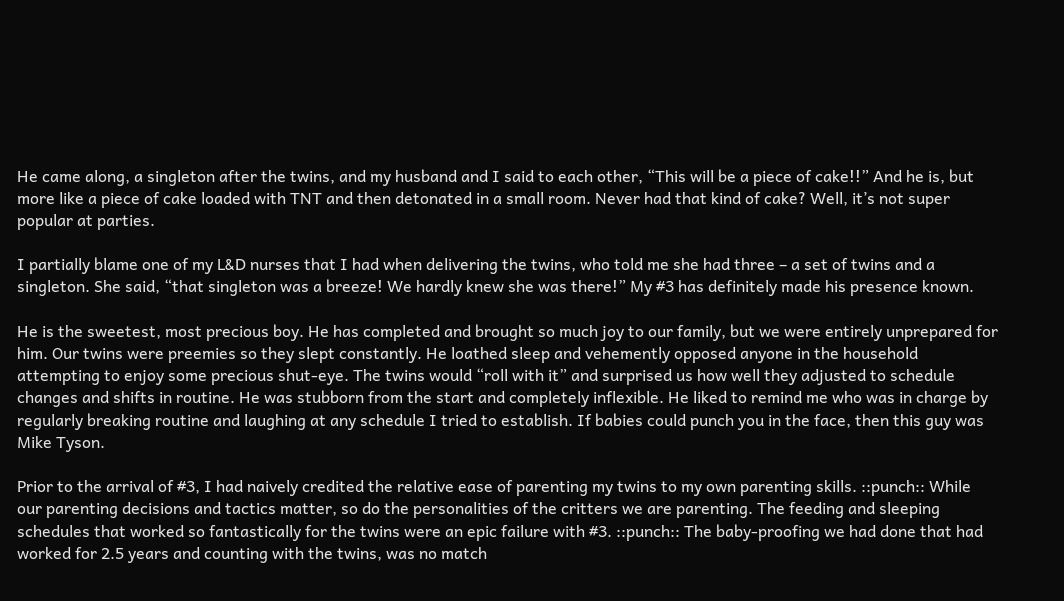He came along, a singleton after the twins, and my husband and I said to each other, “This will be a piece of cake!!” And he is, but more like a piece of cake loaded with TNT and then detonated in a small room. Never had that kind of cake? Well, it’s not super popular at parties.

I partially blame one of my L&D nurses that I had when delivering the twins, who told me she had three – a set of twins and a singleton. She said, “that singleton was a breeze! We hardly knew she was there!” My #3 has definitely made his presence known.

He is the sweetest, most precious boy. He has completed and brought so much joy to our family, but we were entirely unprepared for him. Our twins were preemies so they slept constantly. He loathed sleep and vehemently opposed anyone in the household attempting to enjoy some precious shut-eye. The twins would “roll with it” and surprised us how well they adjusted to schedule changes and shifts in routine. He was stubborn from the start and completely inflexible. He liked to remind me who was in charge by regularly breaking routine and laughing at any schedule I tried to establish. If babies could punch you in the face, then this guy was Mike Tyson.

Prior to the arrival of #3, I had naively credited the relative ease of parenting my twins to my own parenting skills. ::punch:: While our parenting decisions and tactics matter, so do the personalities of the critters we are parenting. The feeding and sleeping schedules that worked so fantastically for the twins were an epic failure with #3. ::punch:: The baby-proofing we had done that had worked for 2.5 years and counting with the twins, was no match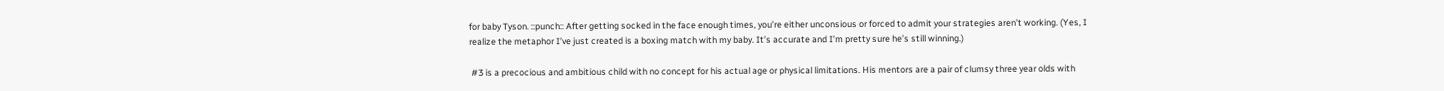for baby Tyson. ::punch:: After getting socked in the face enough times, you’re either unconsious or forced to admit your strategies aren’t working. (Yes, I realize the metaphor I’ve just created is a boxing match with my baby. It’s accurate and I’m pretty sure he’s still winning.)

 #3 is a precocious and ambitious child with no concept for his actual age or physical limitations. His mentors are a pair of clumsy three year olds with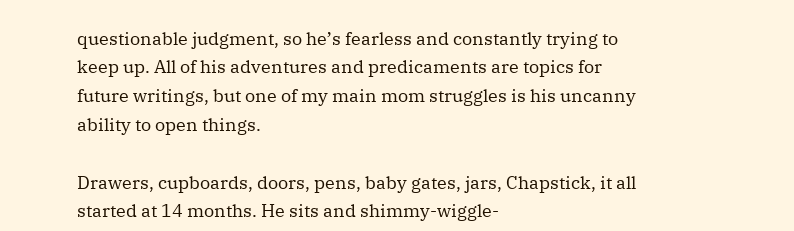questionable judgment, so he’s fearless and constantly trying to keep up. All of his adventures and predicaments are topics for future writings, but one of my main mom struggles is his uncanny ability to open things.

Drawers, cupboards, doors, pens, baby gates, jars, Chapstick, it all started at 14 months. He sits and shimmy-wiggle-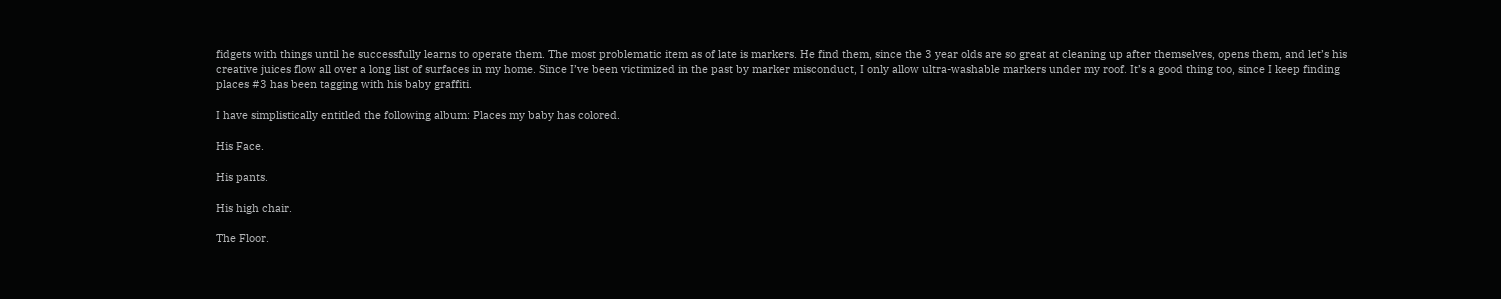fidgets with things until he successfully learns to operate them. The most problematic item as of late is markers. He find them, since the 3 year olds are so great at cleaning up after themselves, opens them, and let’s his creative juices flow all over a long list of surfaces in my home. Since I’ve been victimized in the past by marker misconduct, I only allow ultra-washable markers under my roof. It’s a good thing too, since I keep finding places #3 has been tagging with his baby graffiti.

I have simplistically entitled the following album: Places my baby has colored.

His Face.

His pants.

His high chair.

The Floor.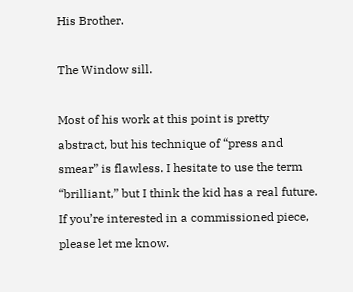His Brother.

The Window sill.

Most of his work at this point is pretty abstract, but his technique of “press and smear” is flawless. I hesitate to use the term “brilliant,” but I think the kid has a real future. If you’re interested in a commissioned piece, please let me know.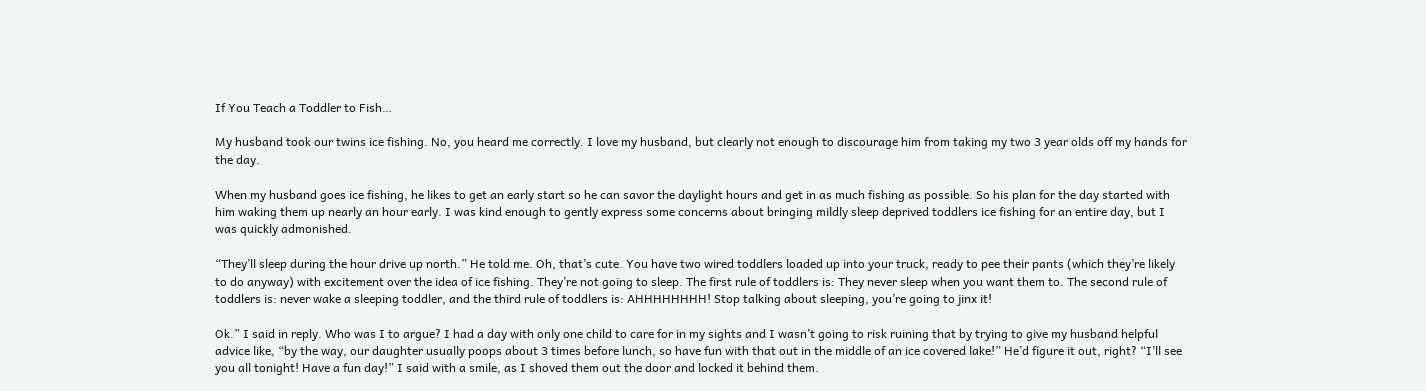If You Teach a Toddler to Fish…

My husband took our twins ice fishing. No, you heard me correctly. I love my husband, but clearly not enough to discourage him from taking my two 3 year olds off my hands for the day.

When my husband goes ice fishing, he likes to get an early start so he can savor the daylight hours and get in as much fishing as possible. So his plan for the day started with him waking them up nearly an hour early. I was kind enough to gently express some concerns about bringing mildly sleep deprived toddlers ice fishing for an entire day, but I was quickly admonished.

“They’ll sleep during the hour drive up north.” He told me. Oh, that’s cute. You have two wired toddlers loaded up into your truck, ready to pee their pants (which they’re likely to do anyway) with excitement over the idea of ice fishing. They’re not going to sleep. The first rule of toddlers is: They never sleep when you want them to. The second rule of toddlers is: never wake a sleeping toddler, and the third rule of toddlers is: AHHHHHHHH! Stop talking about sleeping, you’re going to jinx it!

Ok.” I said in reply. Who was I to argue? I had a day with only one child to care for in my sights and I wasn’t going to risk ruining that by trying to give my husband helpful advice like, “by the way, our daughter usually poops about 3 times before lunch, so have fun with that out in the middle of an ice covered lake!” He’d figure it out, right? “I’ll see you all tonight! Have a fun day!” I said with a smile, as I shoved them out the door and locked it behind them.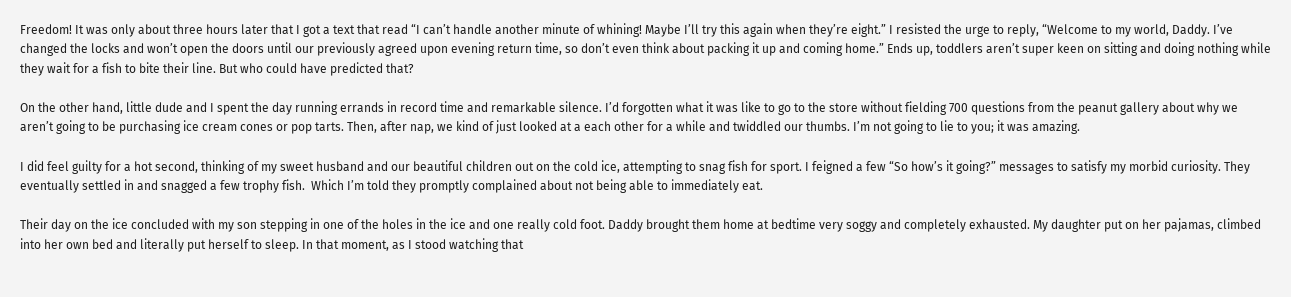Freedom! It was only about three hours later that I got a text that read “I can’t handle another minute of whining! Maybe I’ll try this again when they’re eight.” I resisted the urge to reply, “Welcome to my world, Daddy. I’ve changed the locks and won’t open the doors until our previously agreed upon evening return time, so don’t even think about packing it up and coming home.” Ends up, toddlers aren’t super keen on sitting and doing nothing while they wait for a fish to bite their line. But who could have predicted that?

On the other hand, little dude and I spent the day running errands in record time and remarkable silence. I’d forgotten what it was like to go to the store without fielding 700 questions from the peanut gallery about why we aren’t going to be purchasing ice cream cones or pop tarts. Then, after nap, we kind of just looked at a each other for a while and twiddled our thumbs. I’m not going to lie to you; it was amazing.

I did feel guilty for a hot second, thinking of my sweet husband and our beautiful children out on the cold ice, attempting to snag fish for sport. I feigned a few “So how’s it going?” messages to satisfy my morbid curiosity. They eventually settled in and snagged a few trophy fish.  Which I’m told they promptly complained about not being able to immediately eat.

Their day on the ice concluded with my son stepping in one of the holes in the ice and one really cold foot. Daddy brought them home at bedtime very soggy and completely exhausted. My daughter put on her pajamas, climbed into her own bed and literally put herself to sleep. In that moment, as I stood watching that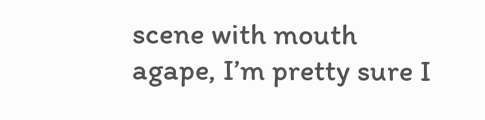scene with mouth agape, I’m pretty sure I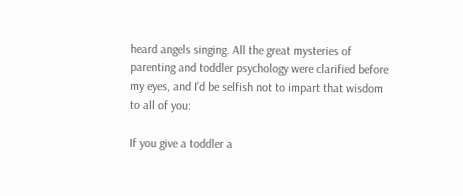heard angels singing. All the great mysteries of parenting and toddler psychology were clarified before my eyes, and I’d be selfish not to impart that wisdom to all of you:

If you give a toddler a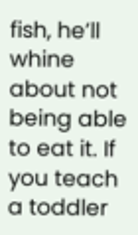fish, he’ll whine about not being able to eat it. If you teach a toddler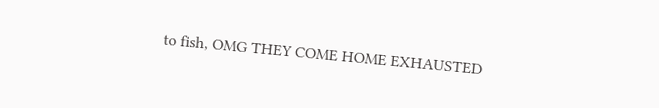to fish, OMG THEY COME HOME EXHAUSTED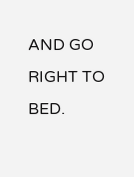AND GO RIGHT TO BED.